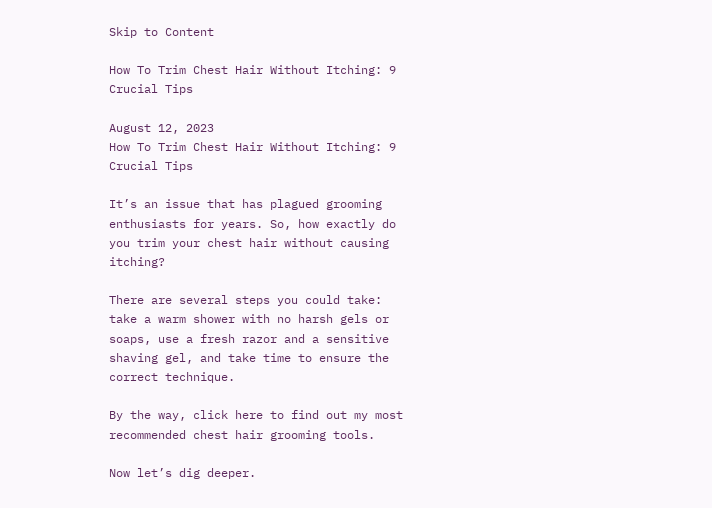Skip to Content

How To Trim Chest Hair Without Itching: 9 Crucial Tips

August 12, 2023
How To Trim Chest Hair Without Itching: 9 Crucial Tips

It’s an issue that has plagued grooming enthusiasts for years. So, how exactly do you trim your chest hair without causing itching?

There are several steps you could take: take a warm shower with no harsh gels or soaps, use a fresh razor and a sensitive shaving gel, and take time to ensure the correct technique.

By the way, click here to find out my most recommended chest hair grooming tools.

Now let’s dig deeper.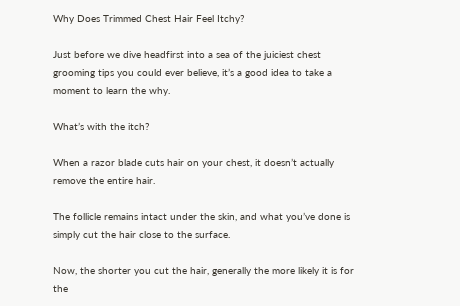Why Does Trimmed Chest Hair Feel Itchy?

Just before we dive headfirst into a sea of the juiciest chest grooming tips you could ever believe, it’s a good idea to take a moment to learn the why.

What’s with the itch?

When a razor blade cuts hair on your chest, it doesn’t actually remove the entire hair.

The follicle remains intact under the skin, and what you’ve done is simply cut the hair close to the surface.

Now, the shorter you cut the hair, generally the more likely it is for the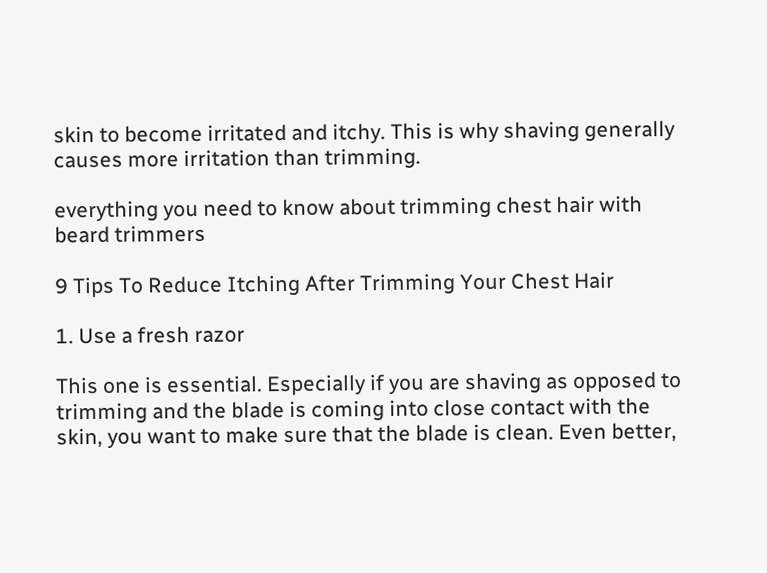skin to become irritated and itchy. This is why shaving generally causes more irritation than trimming.

everything you need to know about trimming chest hair with beard trimmers

9 Tips To Reduce Itching After Trimming Your Chest Hair

1. Use a fresh razor

This one is essential. Especially if you are shaving as opposed to trimming and the blade is coming into close contact with the skin, you want to make sure that the blade is clean. Even better,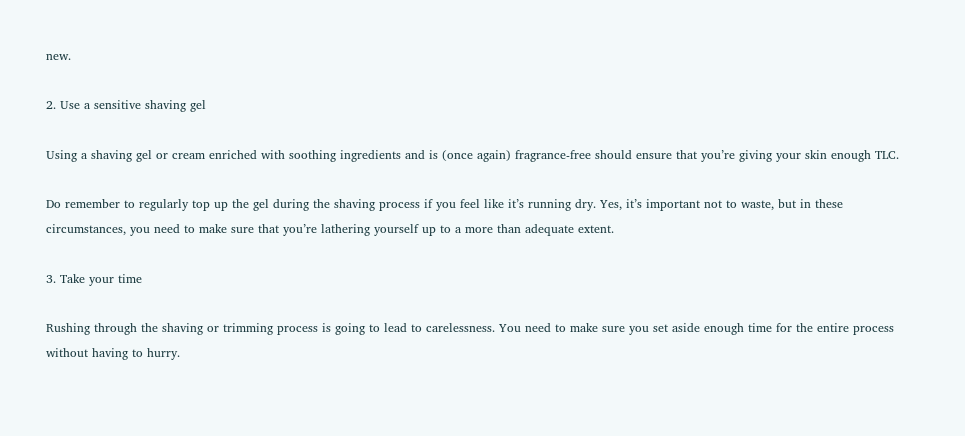new.

2. Use a sensitive shaving gel

Using a shaving gel or cream enriched with soothing ingredients and is (once again) fragrance-free should ensure that you’re giving your skin enough TLC.

Do remember to regularly top up the gel during the shaving process if you feel like it’s running dry. Yes, it’s important not to waste, but in these circumstances, you need to make sure that you’re lathering yourself up to a more than adequate extent.

3. Take your time

Rushing through the shaving or trimming process is going to lead to carelessness. You need to make sure you set aside enough time for the entire process without having to hurry.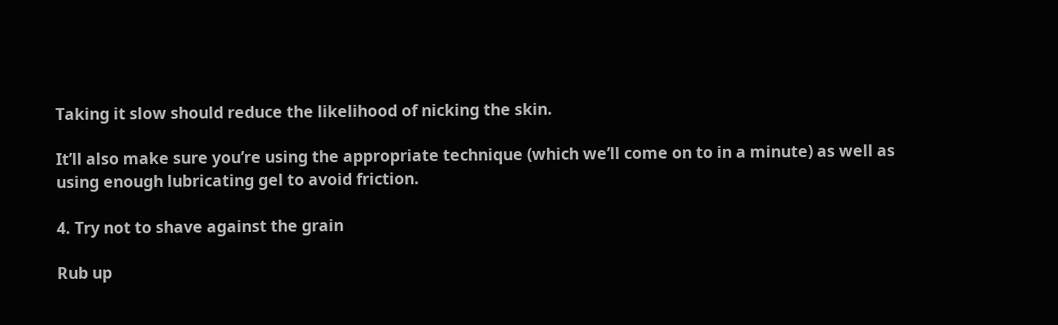Taking it slow should reduce the likelihood of nicking the skin.

It’ll also make sure you’re using the appropriate technique (which we’ll come on to in a minute) as well as using enough lubricating gel to avoid friction.

4. Try not to shave against the grain

Rub up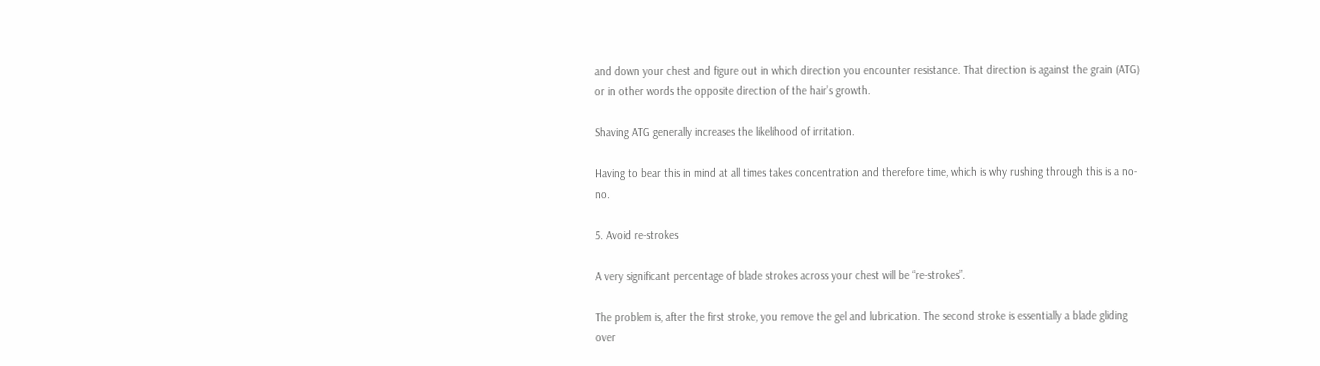and down your chest and figure out in which direction you encounter resistance. That direction is against the grain (ATG) or in other words the opposite direction of the hair’s growth.

Shaving ATG generally increases the likelihood of irritation.

Having to bear this in mind at all times takes concentration and therefore time, which is why rushing through this is a no-no.

5. Avoid re-strokes

A very significant percentage of blade strokes across your chest will be “re-strokes”.

The problem is, after the first stroke, you remove the gel and lubrication. The second stroke is essentially a blade gliding over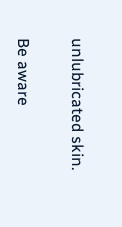unlubricated skin.

Be aware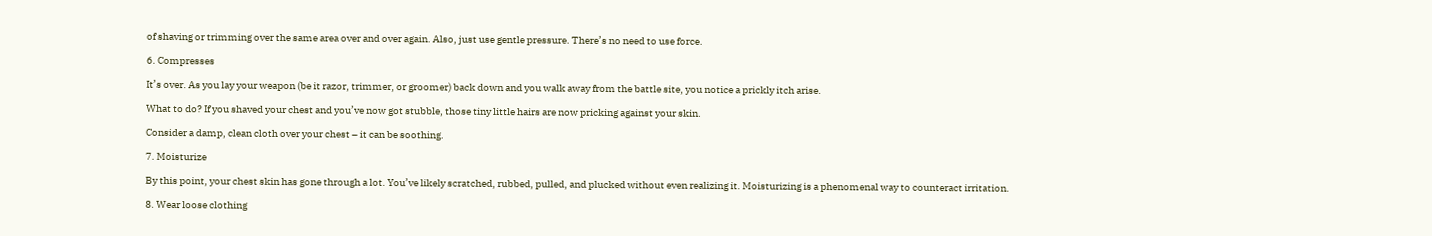of shaving or trimming over the same area over and over again. Also, just use gentle pressure. There’s no need to use force.

6. Compresses

It’s over. As you lay your weapon (be it razor, trimmer, or groomer) back down and you walk away from the battle site, you notice a prickly itch arise.

What to do? If you shaved your chest and you’ve now got stubble, those tiny little hairs are now pricking against your skin.

Consider a damp, clean cloth over your chest – it can be soothing.

7. Moisturize

By this point, your chest skin has gone through a lot. You’ve likely scratched, rubbed, pulled, and plucked without even realizing it. Moisturizing is a phenomenal way to counteract irritation.

8. Wear loose clothing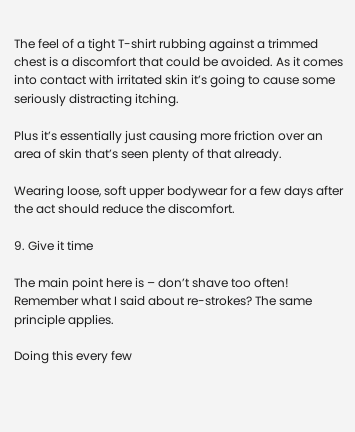The feel of a tight T-shirt rubbing against a trimmed chest is a discomfort that could be avoided. As it comes into contact with irritated skin it’s going to cause some seriously distracting itching.

Plus it’s essentially just causing more friction over an area of skin that’s seen plenty of that already.

Wearing loose, soft upper bodywear for a few days after the act should reduce the discomfort.

9. Give it time

The main point here is – don’t shave too often! Remember what I said about re-strokes? The same principle applies.

Doing this every few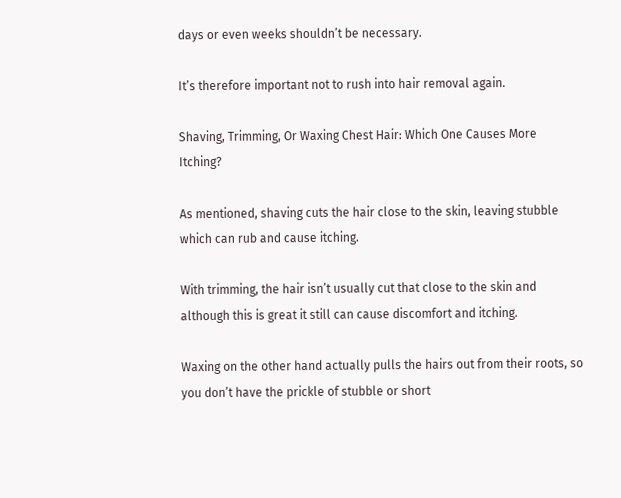days or even weeks shouldn’t be necessary.

It’s therefore important not to rush into hair removal again.

Shaving, Trimming, Or Waxing Chest Hair: Which One Causes More Itching?

As mentioned, shaving cuts the hair close to the skin, leaving stubble which can rub and cause itching.

With trimming, the hair isn’t usually cut that close to the skin and although this is great it still can cause discomfort and itching.

Waxing on the other hand actually pulls the hairs out from their roots, so you don’t have the prickle of stubble or short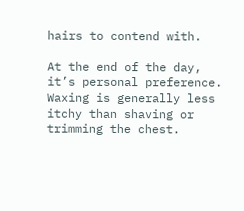hairs to contend with.

At the end of the day, it’s personal preference. Waxing is generally less itchy than shaving or trimming the chest.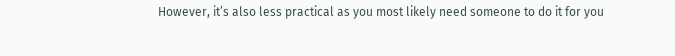However, it’s also less practical as you most likely need someone to do it for you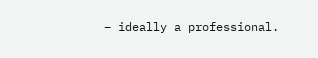– ideally a professional.